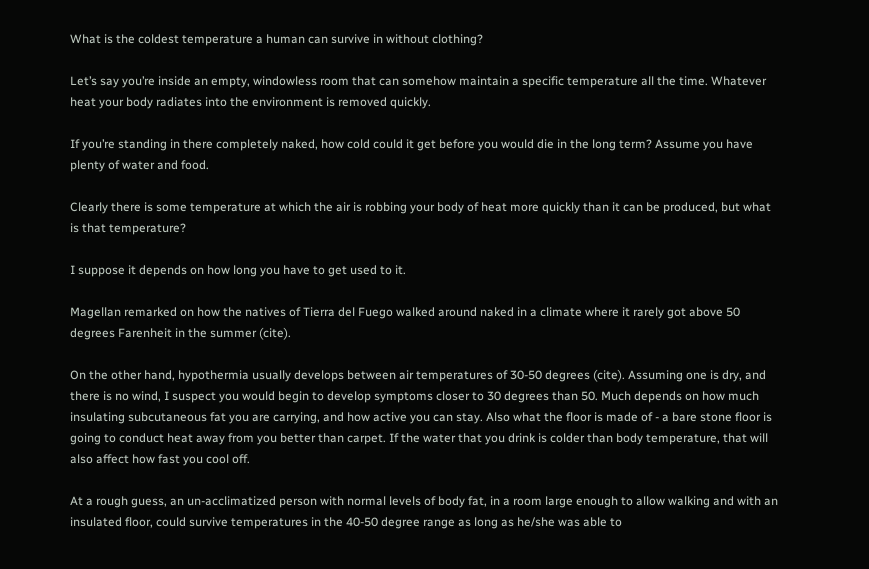What is the coldest temperature a human can survive in without clothing?

Let’s say you’re inside an empty, windowless room that can somehow maintain a specific temperature all the time. Whatever heat your body radiates into the environment is removed quickly.

If you’re standing in there completely naked, how cold could it get before you would die in the long term? Assume you have plenty of water and food.

Clearly there is some temperature at which the air is robbing your body of heat more quickly than it can be produced, but what is that temperature?

I suppose it depends on how long you have to get used to it.

Magellan remarked on how the natives of Tierra del Fuego walked around naked in a climate where it rarely got above 50 degrees Farenheit in the summer (cite).

On the other hand, hypothermia usually develops between air temperatures of 30-50 degrees (cite). Assuming one is dry, and there is no wind, I suspect you would begin to develop symptoms closer to 30 degrees than 50. Much depends on how much insulating subcutaneous fat you are carrying, and how active you can stay. Also what the floor is made of - a bare stone floor is going to conduct heat away from you better than carpet. If the water that you drink is colder than body temperature, that will also affect how fast you cool off.

At a rough guess, an un-acclimatized person with normal levels of body fat, in a room large enough to allow walking and with an insulated floor, could survive temperatures in the 40-50 degree range as long as he/she was able to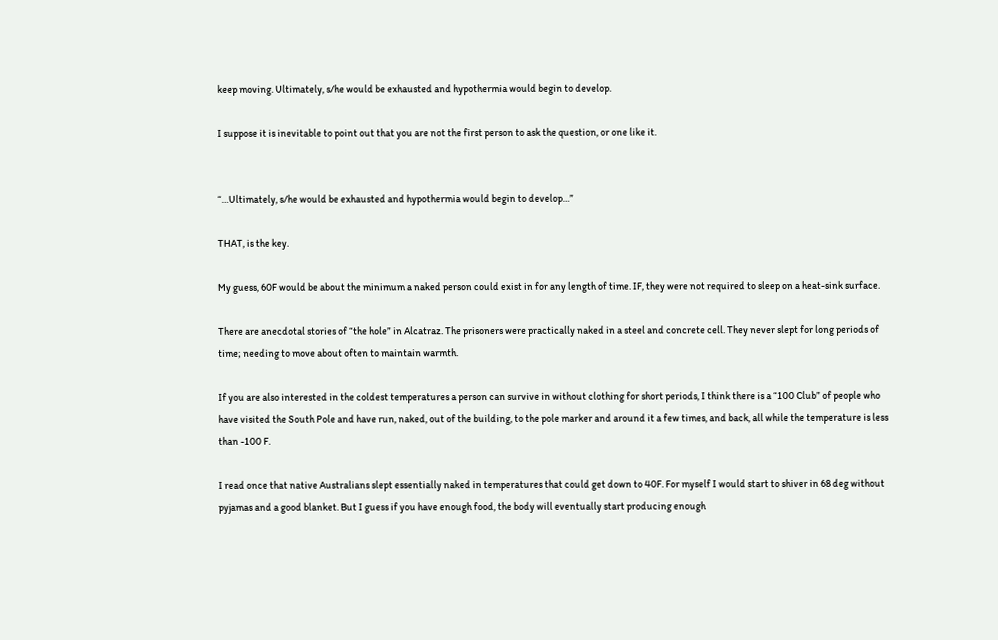keep moving. Ultimately, s/he would be exhausted and hypothermia would begin to develop.

I suppose it is inevitable to point out that you are not the first person to ask the question, or one like it.


“…Ultimately, s/he would be exhausted and hypothermia would begin to develop…”

THAT, is the key.

My guess, 60F would be about the minimum a naked person could exist in for any length of time. IF, they were not required to sleep on a heat-sink surface.

There are anecdotal stories of “the hole” in Alcatraz. The prisoners were practically naked in a steel and concrete cell. They never slept for long periods of time; needing to move about often to maintain warmth.

If you are also interested in the coldest temperatures a person can survive in without clothing for short periods, I think there is a “100 Club” of people who have visited the South Pole and have run, naked, out of the building, to the pole marker and around it a few times, and back, all while the temperature is less than -100 F.

I read once that native Australians slept essentially naked in temperatures that could get down to 40F. For myself I would start to shiver in 68 deg without pyjamas and a good blanket. But I guess if you have enough food, the body will eventually start producing enough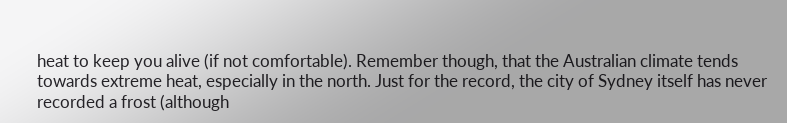heat to keep you alive (if not comfortable). Remember though, that the Australian climate tends towards extreme heat, especially in the north. Just for the record, the city of Sydney itself has never recorded a frost (although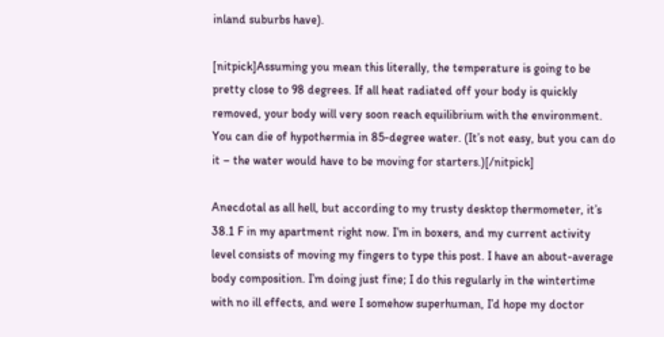inland suburbs have).

[nitpick]Assuming you mean this literally, the temperature is going to be pretty close to 98 degrees. If all heat radiated off your body is quickly removed, your body will very soon reach equilibrium with the environment. You can die of hypothermia in 85-degree water. (It’s not easy, but you can do it – the water would have to be moving for starters.)[/nitpick]

Anecdotal as all hell, but according to my trusty desktop thermometer, it’s 38.1 F in my apartment right now. I’m in boxers, and my current activity level consists of moving my fingers to type this post. I have an about-average body composition. I’m doing just fine; I do this regularly in the wintertime with no ill effects, and were I somehow superhuman, I’d hope my doctor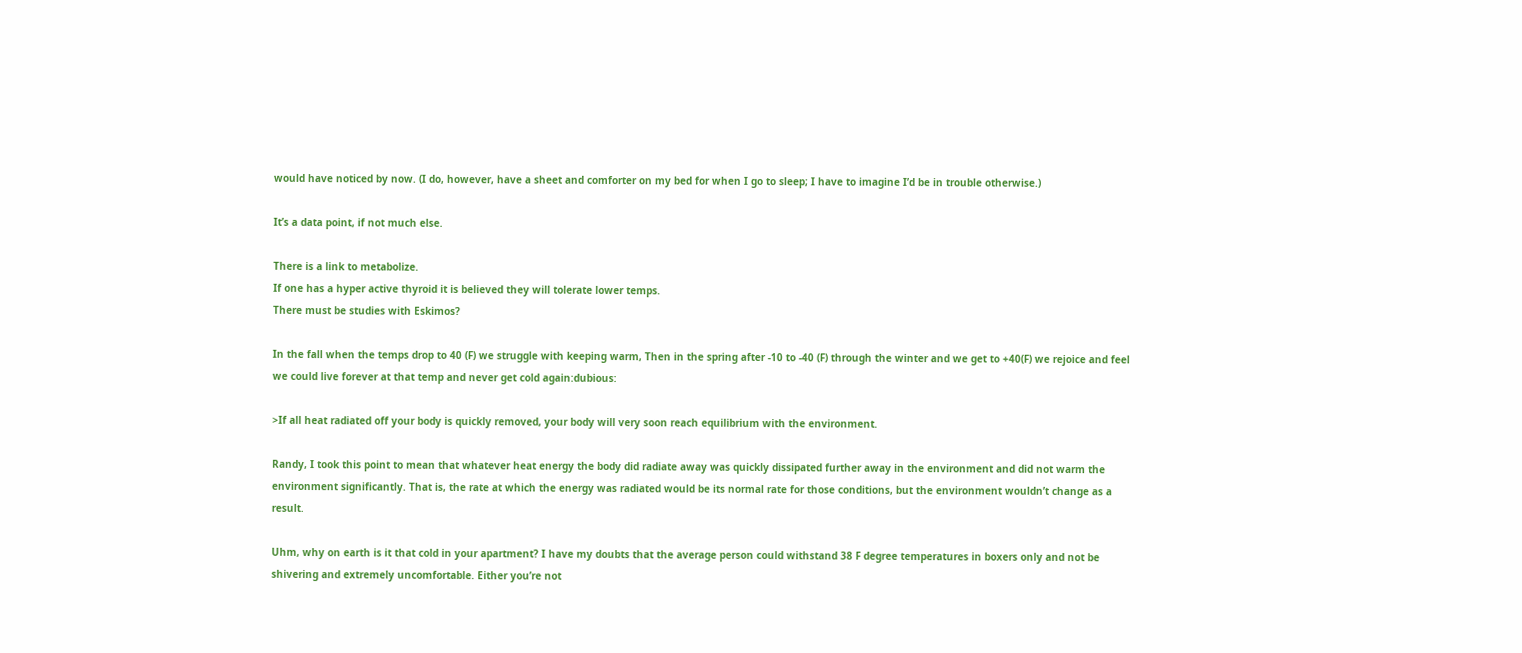would have noticed by now. (I do, however, have a sheet and comforter on my bed for when I go to sleep; I have to imagine I’d be in trouble otherwise.)

It’s a data point, if not much else.

There is a link to metabolize.
If one has a hyper active thyroid it is believed they will tolerate lower temps.
There must be studies with Eskimos?

In the fall when the temps drop to 40 (F) we struggle with keeping warm, Then in the spring after -10 to -40 (F) through the winter and we get to +40(F) we rejoice and feel we could live forever at that temp and never get cold again:dubious:

>If all heat radiated off your body is quickly removed, your body will very soon reach equilibrium with the environment.

Randy, I took this point to mean that whatever heat energy the body did radiate away was quickly dissipated further away in the environment and did not warm the environment significantly. That is, the rate at which the energy was radiated would be its normal rate for those conditions, but the environment wouldn’t change as a result.

Uhm, why on earth is it that cold in your apartment? I have my doubts that the average person could withstand 38 F degree temperatures in boxers only and not be shivering and extremely uncomfortable. Either you’re not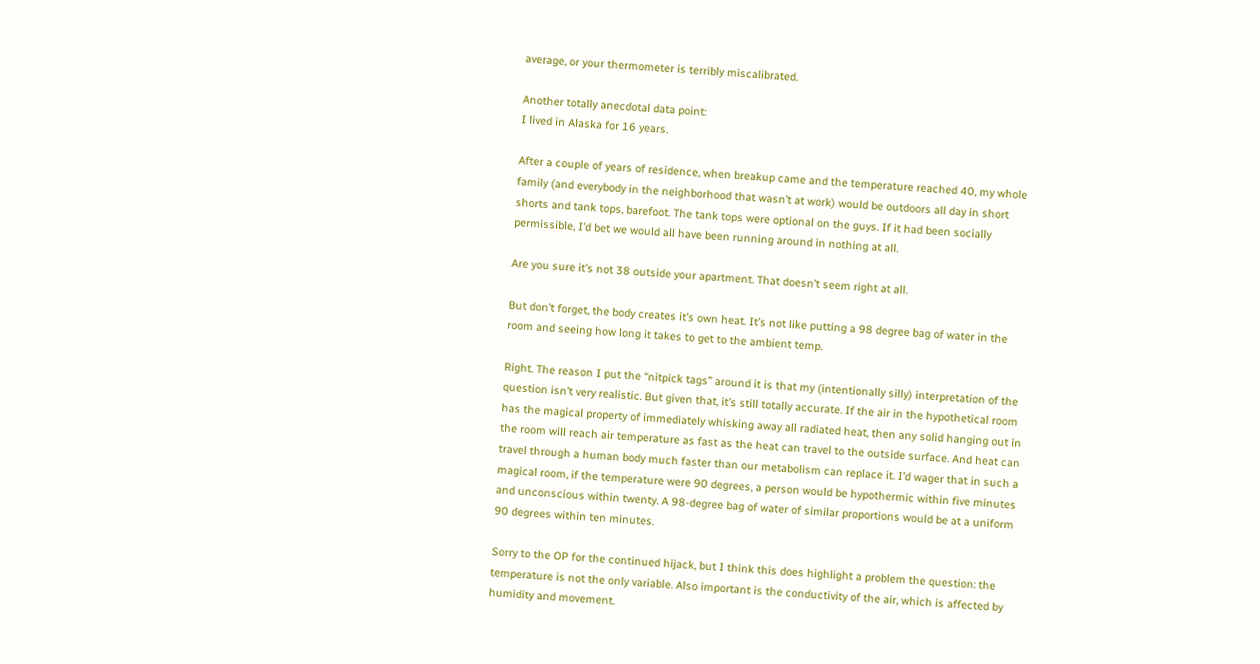average, or your thermometer is terribly miscalibrated.

Another totally anecdotal data point:
I lived in Alaska for 16 years.

After a couple of years of residence, when breakup came and the temperature reached 40, my whole family (and everybody in the neighborhood that wasn’t at work) would be outdoors all day in short shorts and tank tops, barefoot. The tank tops were optional on the guys. If it had been socially permissible, I’d bet we would all have been running around in nothing at all.

Are you sure it’s not 38 outside your apartment. That doesn’t seem right at all.

But don’t forget, the body creates it’s own heat. It’s not like putting a 98 degree bag of water in the room and seeing how long it takes to get to the ambient temp.

Right. The reason I put the “nitpick tags” around it is that my (intentionally silly) interpretation of the question isn’t very realistic. But given that, it’s still totally accurate. If the air in the hypothetical room has the magical property of immediately whisking away all radiated heat, then any solid hanging out in the room will reach air temperature as fast as the heat can travel to the outside surface. And heat can travel through a human body much faster than our metabolism can replace it. I’d wager that in such a magical room, if the temperature were 90 degrees, a person would be hypothermic within five minutes and unconscious within twenty. A 98-degree bag of water of similar proportions would be at a uniform 90 degrees within ten minutes.

Sorry to the OP for the continued hijack, but I think this does highlight a problem the question: the temperature is not the only variable. Also important is the conductivity of the air, which is affected by humidity and movement.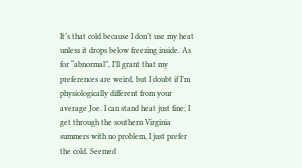It’s that cold because I don’t use my heat unless it drops below freezing inside. As for “abnormal”, I’ll grant that my preferences are weird, but I doubt if I’m physiologically different from your average Joe. I can stand heat just fine; I get through the southern Virginia summers with no problem, I just prefer the cold. Seemed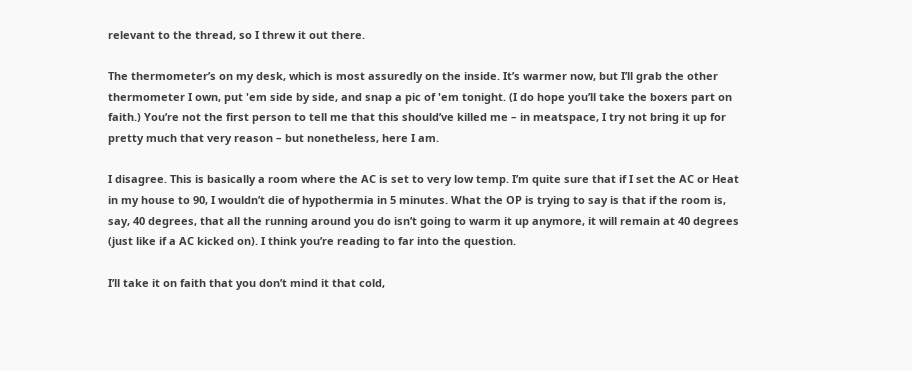relevant to the thread, so I threw it out there.

The thermometer’s on my desk, which is most assuredly on the inside. It’s warmer now, but I’ll grab the other thermometer I own, put 'em side by side, and snap a pic of 'em tonight. (I do hope you’ll take the boxers part on faith.) You’re not the first person to tell me that this should’ve killed me – in meatspace, I try not bring it up for pretty much that very reason – but nonetheless, here I am.

I disagree. This is basically a room where the AC is set to very low temp. I’m quite sure that if I set the AC or Heat in my house to 90, I wouldn’t die of hypothermia in 5 minutes. What the OP is trying to say is that if the room is, say, 40 degrees, that all the running around you do isn’t going to warm it up anymore, it will remain at 40 degrees (just like if a AC kicked on). I think you’re reading to far into the question.

I’ll take it on faith that you don’t mind it that cold,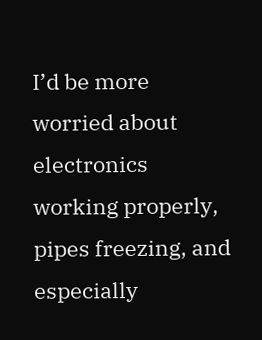I’d be more worried about electronics working properly, pipes freezing, and especially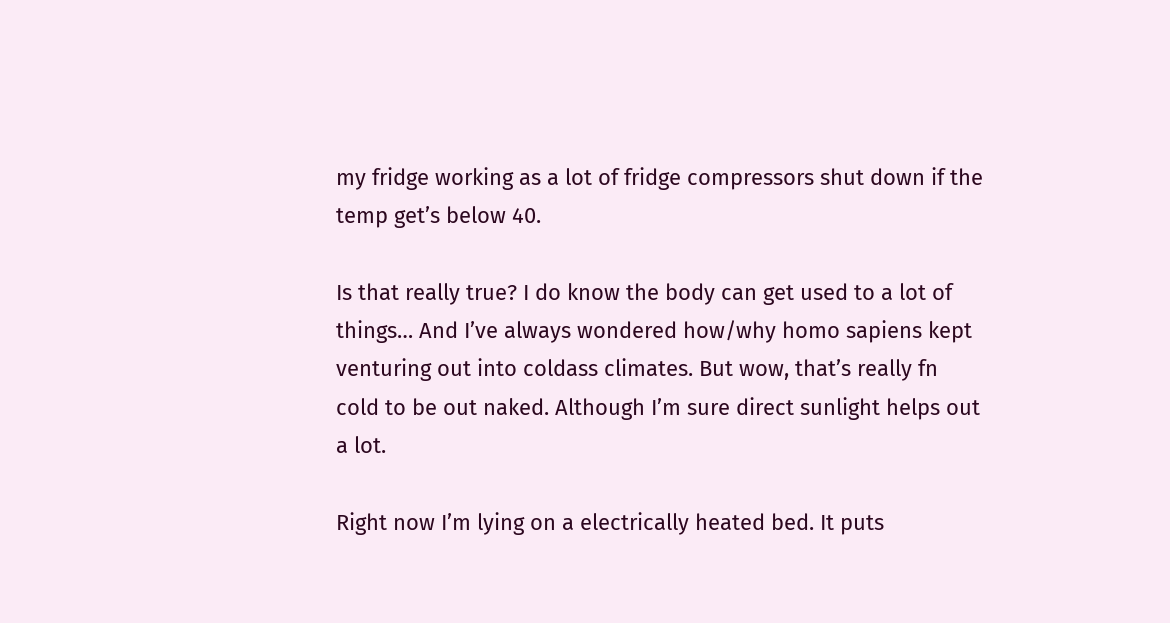my fridge working as a lot of fridge compressors shut down if the temp get’s below 40.

Is that really true? I do know the body can get used to a lot of things… And I’ve always wondered how/why homo sapiens kept venturing out into coldass climates. But wow, that’s really fn cold to be out naked. Although I’m sure direct sunlight helps out a lot.

Right now I’m lying on a electrically heated bed. It puts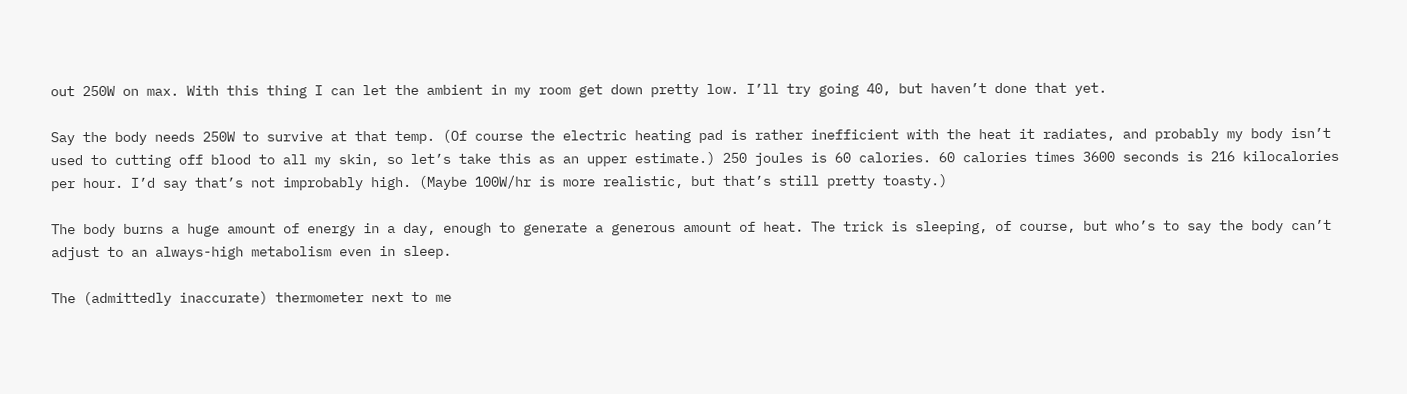out 250W on max. With this thing I can let the ambient in my room get down pretty low. I’ll try going 40, but haven’t done that yet.

Say the body needs 250W to survive at that temp. (Of course the electric heating pad is rather inefficient with the heat it radiates, and probably my body isn’t used to cutting off blood to all my skin, so let’s take this as an upper estimate.) 250 joules is 60 calories. 60 calories times 3600 seconds is 216 kilocalories per hour. I’d say that’s not improbably high. (Maybe 100W/hr is more realistic, but that’s still pretty toasty.)

The body burns a huge amount of energy in a day, enough to generate a generous amount of heat. The trick is sleeping, of course, but who’s to say the body can’t adjust to an always-high metabolism even in sleep.

The (admittedly inaccurate) thermometer next to me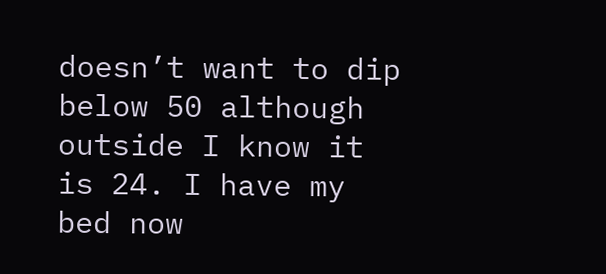doesn’t want to dip below 50 although outside I know it is 24. I have my bed now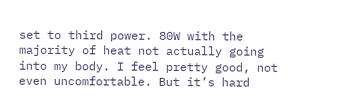set to third power. 80W with the majority of heat not actually going into my body. I feel pretty good, not even uncomfortable. But it’s hard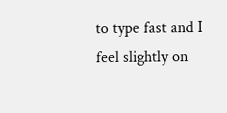to type fast and I feel slightly on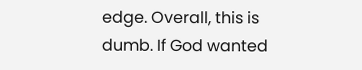edge. Overall, this is dumb. If God wanted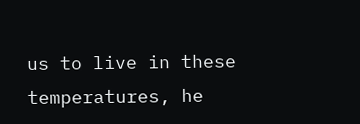us to live in these temperatures, he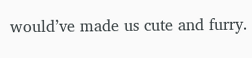would’ve made us cute and furry.